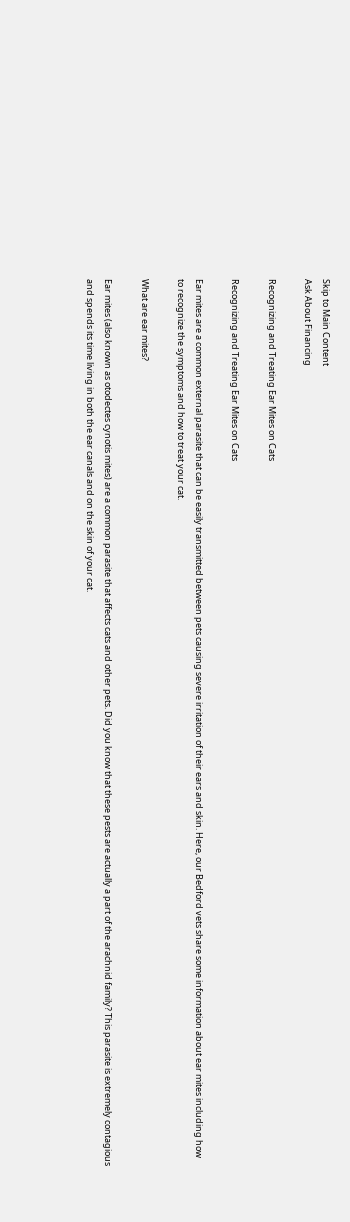Skip to Main Content
Ask About Financing

Recognizing and Treating Ear Mites on Cats

Recognizing and Treating Ear Mites on Cats

Ear mites are a common external parasite that can be easily transmitted between pets causing severe irritation of their ears and skin. Here, our Bedford vets share some information about ear mites including how to recognize the symptoms and how to treat your cat.

What are ear mites?

Ear mites (also known as otodectes cynotis mites) are a common parasite that affects cats and other pets. Did you know that these pests are actually a part of the arachnid family? This parasite is extremely contagious and spends its time living in both the ear canals and on the skin of your cat.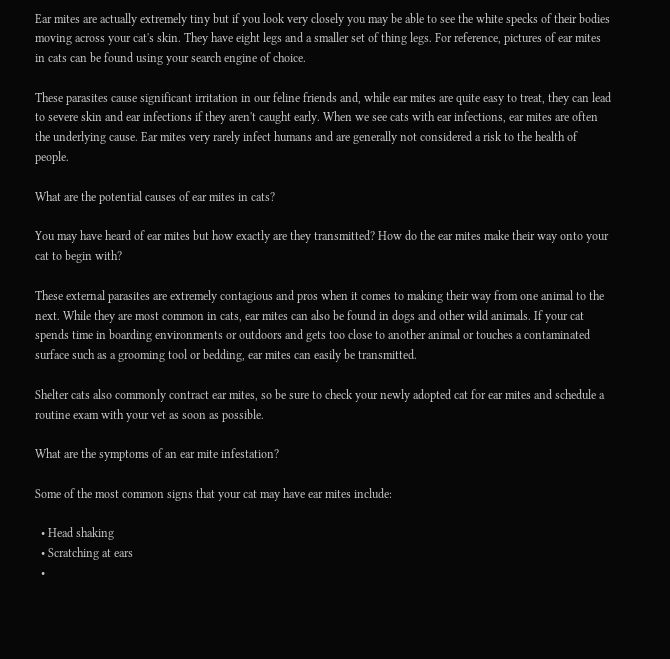Ear mites are actually extremely tiny but if you look very closely you may be able to see the white specks of their bodies moving across your cat's skin. They have eight legs and a smaller set of thing legs. For reference, pictures of ear mites in cats can be found using your search engine of choice.

These parasites cause significant irritation in our feline friends and, while ear mites are quite easy to treat, they can lead to severe skin and ear infections if they aren't caught early. When we see cats with ear infections, ear mites are often the underlying cause. Ear mites very rarely infect humans and are generally not considered a risk to the health of people.

What are the potential causes of ear mites in cats?

You may have heard of ear mites but how exactly are they transmitted? How do the ear mites make their way onto your cat to begin with?

These external parasites are extremely contagious and pros when it comes to making their way from one animal to the next. While they are most common in cats, ear mites can also be found in dogs and other wild animals. If your cat spends time in boarding environments or outdoors and gets too close to another animal or touches a contaminated surface such as a grooming tool or bedding, ear mites can easily be transmitted.

Shelter cats also commonly contract ear mites, so be sure to check your newly adopted cat for ear mites and schedule a routine exam with your vet as soon as possible.

What are the symptoms of an ear mite infestation?

Some of the most common signs that your cat may have ear mites include:

  • Head shaking
  • Scratching at ears
  •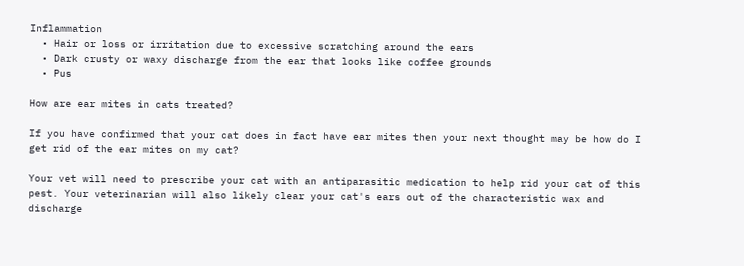Inflammation
  • Hair or loss or irritation due to excessive scratching around the ears
  • Dark crusty or waxy discharge from the ear that looks like coffee grounds
  • Pus

How are ear mites in cats treated?

If you have confirmed that your cat does in fact have ear mites then your next thought may be how do I get rid of the ear mites on my cat?

Your vet will need to prescribe your cat with an antiparasitic medication to help rid your cat of this pest. Your veterinarian will also likely clear your cat's ears out of the characteristic wax and discharge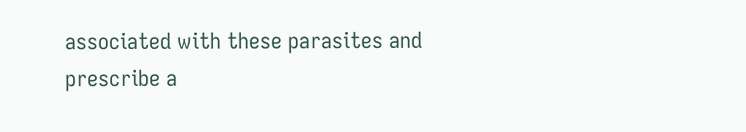associated with these parasites and prescribe a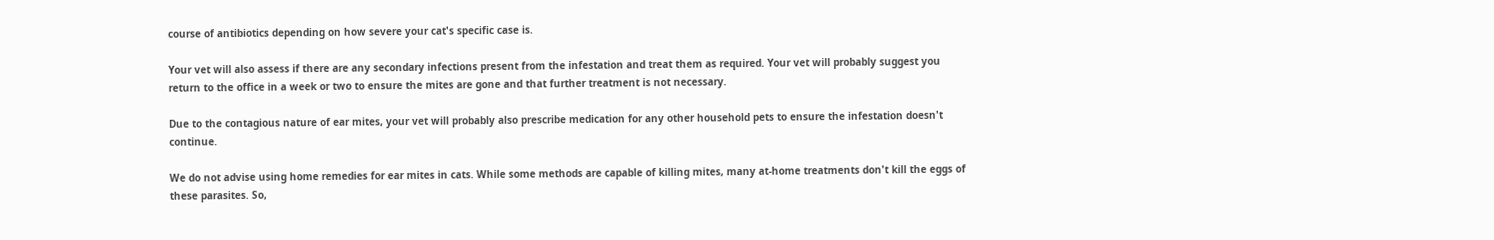course of antibiotics depending on how severe your cat's specific case is.

Your vet will also assess if there are any secondary infections present from the infestation and treat them as required. Your vet will probably suggest you return to the office in a week or two to ensure the mites are gone and that further treatment is not necessary.

Due to the contagious nature of ear mites, your vet will probably also prescribe medication for any other household pets to ensure the infestation doesn't continue.

We do not advise using home remedies for ear mites in cats. While some methods are capable of killing mites, many at-home treatments don't kill the eggs of these parasites. So,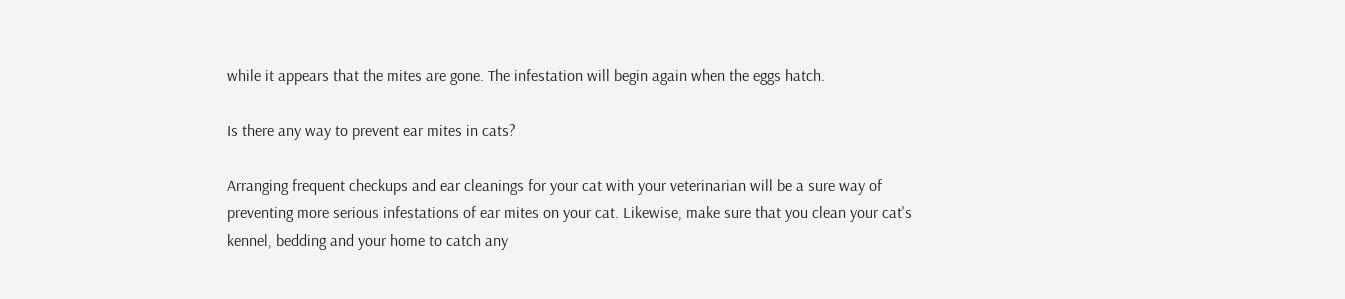while it appears that the mites are gone. The infestation will begin again when the eggs hatch.

Is there any way to prevent ear mites in cats?

Arranging frequent checkups and ear cleanings for your cat with your veterinarian will be a sure way of preventing more serious infestations of ear mites on your cat. Likewise, make sure that you clean your cat's kennel, bedding and your home to catch any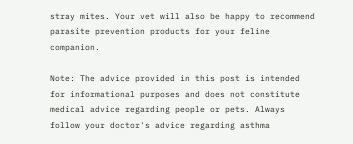stray mites. Your vet will also be happy to recommend parasite prevention products for your feline companion.

Note: The advice provided in this post is intended for informational purposes and does not constitute medical advice regarding people or pets. Always follow your doctor's advice regarding asthma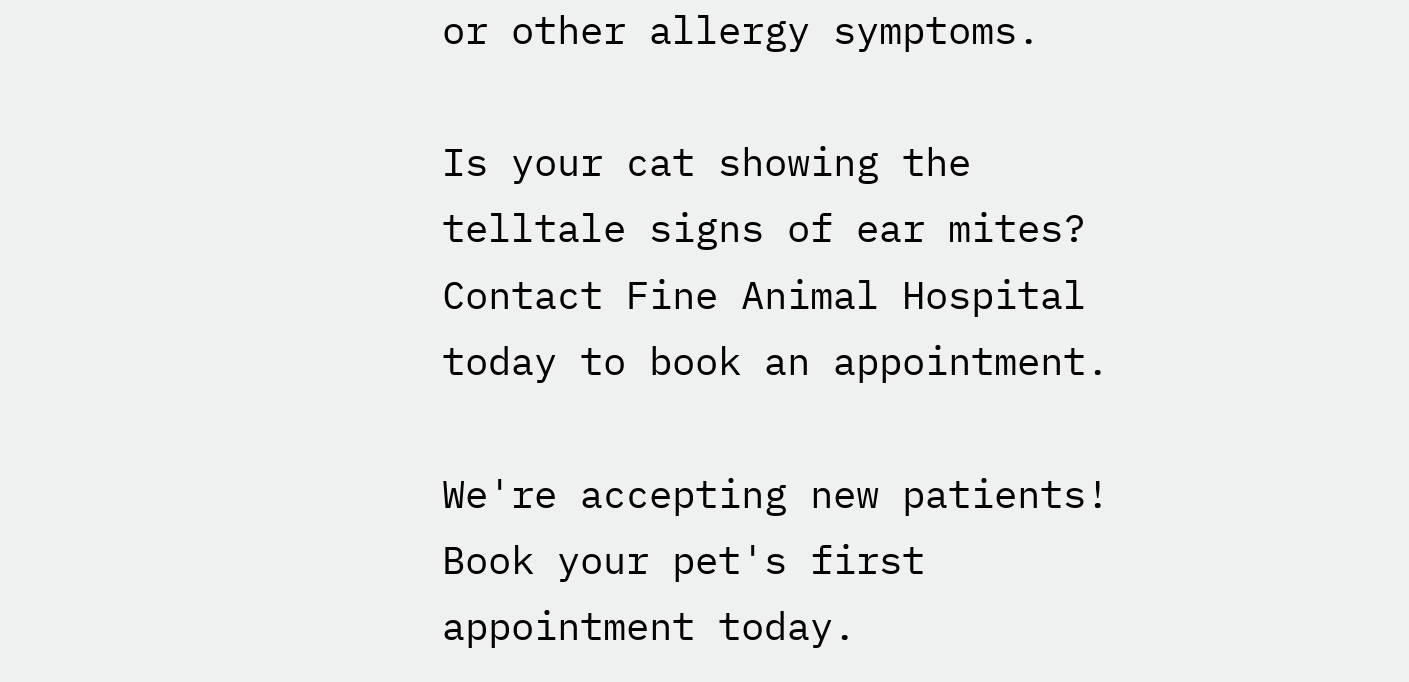or other allergy symptoms.

Is your cat showing the telltale signs of ear mites? Contact Fine Animal Hospital today to book an appointment.

We're accepting new patients! Book your pet's first appointment today.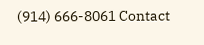(914) 666-8061 Contact